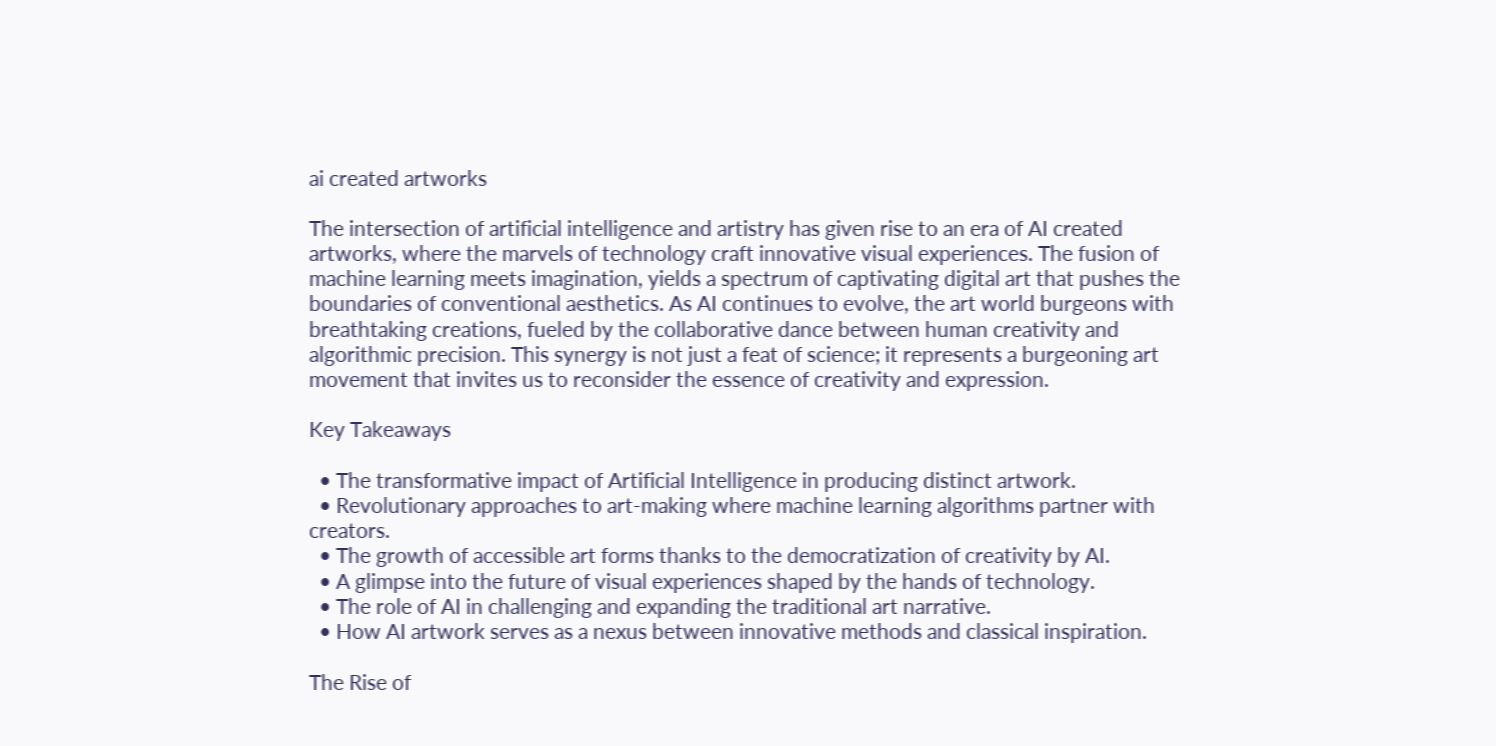ai created artworks

The intersection of artificial intelligence and artistry has given rise to an era of AI created artworks, where the marvels of technology craft innovative visual experiences. The fusion of machine learning meets imagination, yields a spectrum of captivating digital art that pushes the boundaries of conventional aesthetics. As AI continues to evolve, the art world burgeons with breathtaking creations, fueled by the collaborative dance between human creativity and algorithmic precision. This synergy is not just a feat of science; it represents a burgeoning art movement that invites us to reconsider the essence of creativity and expression.

Key Takeaways

  • The transformative impact of Artificial Intelligence in producing distinct artwork.
  • Revolutionary approaches to art-making where machine learning algorithms partner with creators.
  • The growth of accessible art forms thanks to the democratization of creativity by AI.
  • A glimpse into the future of visual experiences shaped by the hands of technology.
  • The role of AI in challenging and expanding the traditional art narrative.
  • How AI artwork serves as a nexus between innovative methods and classical inspiration.

The Rise of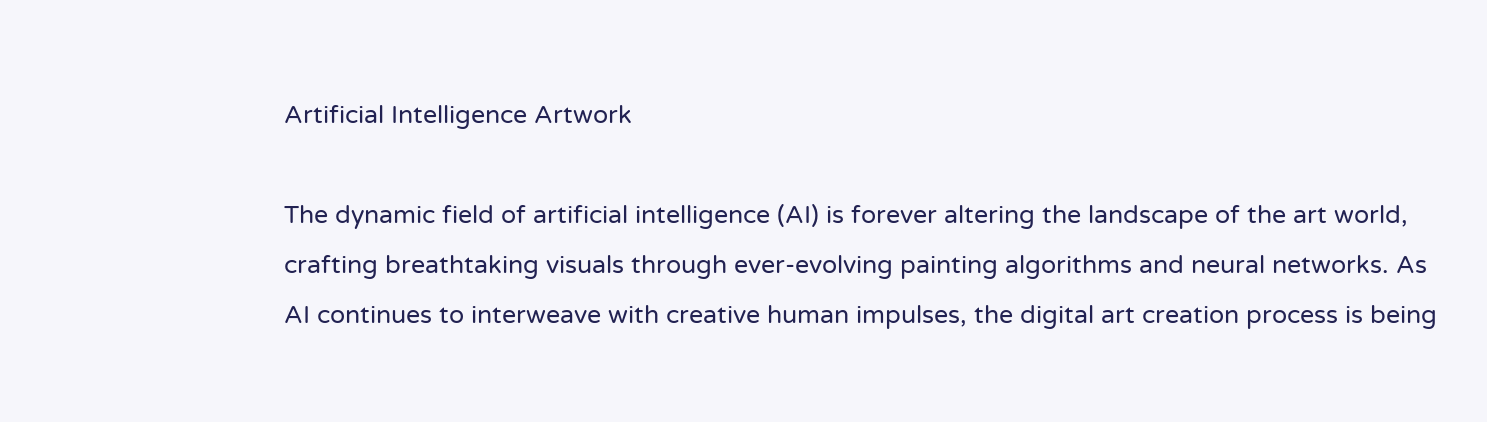Artificial Intelligence Artwork

The dynamic field of artificial intelligence (AI) is forever altering the landscape of the art world, crafting breathtaking visuals through ever-evolving painting algorithms and neural networks. As AI continues to interweave with creative human impulses, the digital art creation process is being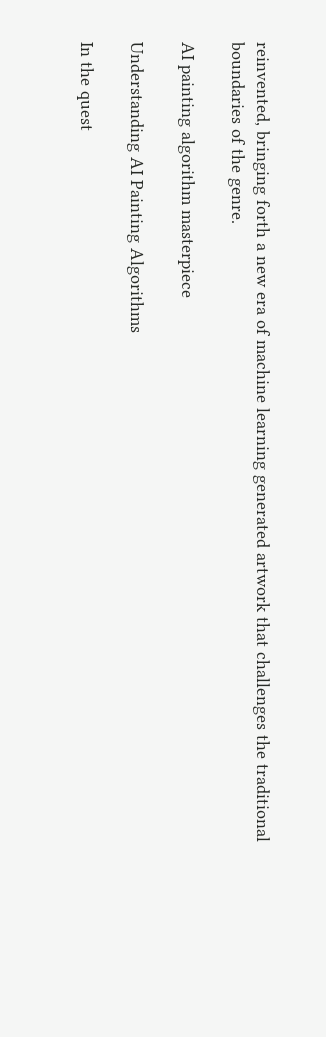reinvented, bringing forth a new era of machine learning generated artwork that challenges the traditional boundaries of the genre.

AI painting algorithm masterpiece

Understanding AI Painting Algorithms

In the quest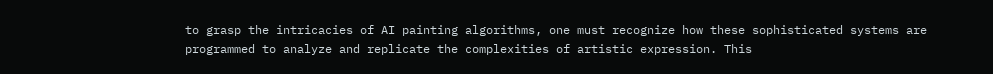to grasp the intricacies of AI painting algorithms, one must recognize how these sophisticated systems are programmed to analyze and replicate the complexities of artistic expression. This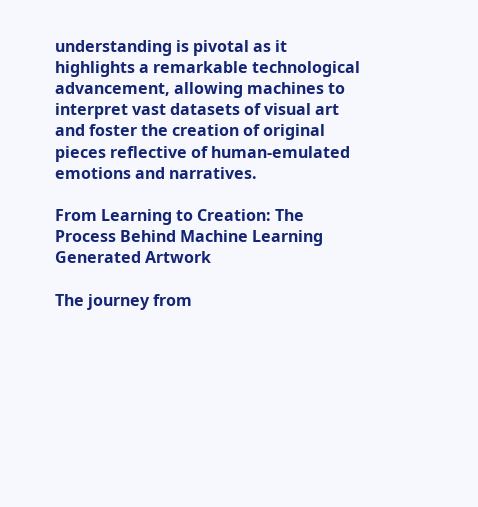understanding is pivotal as it highlights a remarkable technological advancement, allowing machines to interpret vast datasets of visual art and foster the creation of original pieces reflective of human-emulated emotions and narratives.

From Learning to Creation: The Process Behind Machine Learning Generated Artwork

The journey from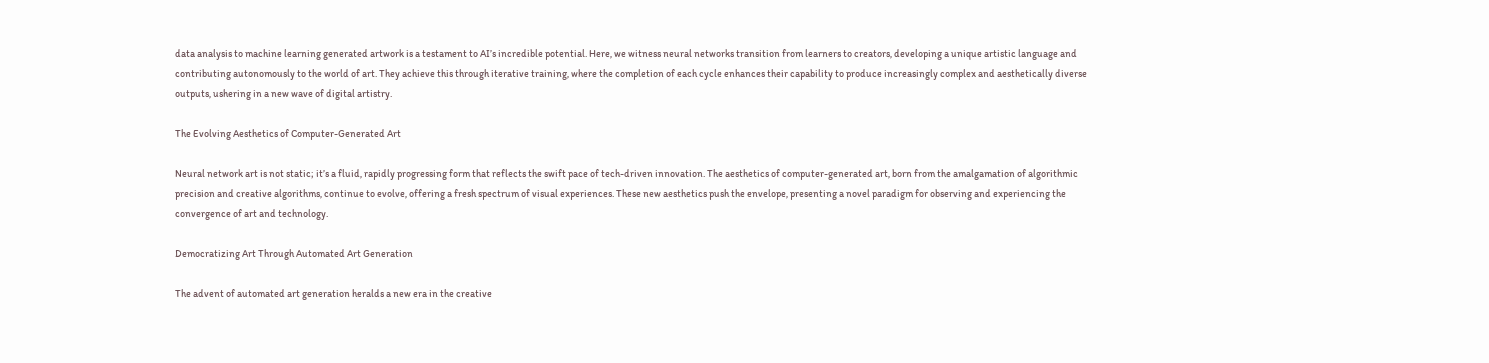data analysis to machine learning generated artwork is a testament to AI’s incredible potential. Here, we witness neural networks transition from learners to creators, developing a unique artistic language and contributing autonomously to the world of art. They achieve this through iterative training, where the completion of each cycle enhances their capability to produce increasingly complex and aesthetically diverse outputs, ushering in a new wave of digital artistry.

The Evolving Aesthetics of Computer-Generated Art

Neural network art is not static; it’s a fluid, rapidly progressing form that reflects the swift pace of tech-driven innovation. The aesthetics of computer-generated art, born from the amalgamation of algorithmic precision and creative algorithms, continue to evolve, offering a fresh spectrum of visual experiences. These new aesthetics push the envelope, presenting a novel paradigm for observing and experiencing the convergence of art and technology.

Democratizing Art Through Automated Art Generation

The advent of automated art generation heralds a new era in the creative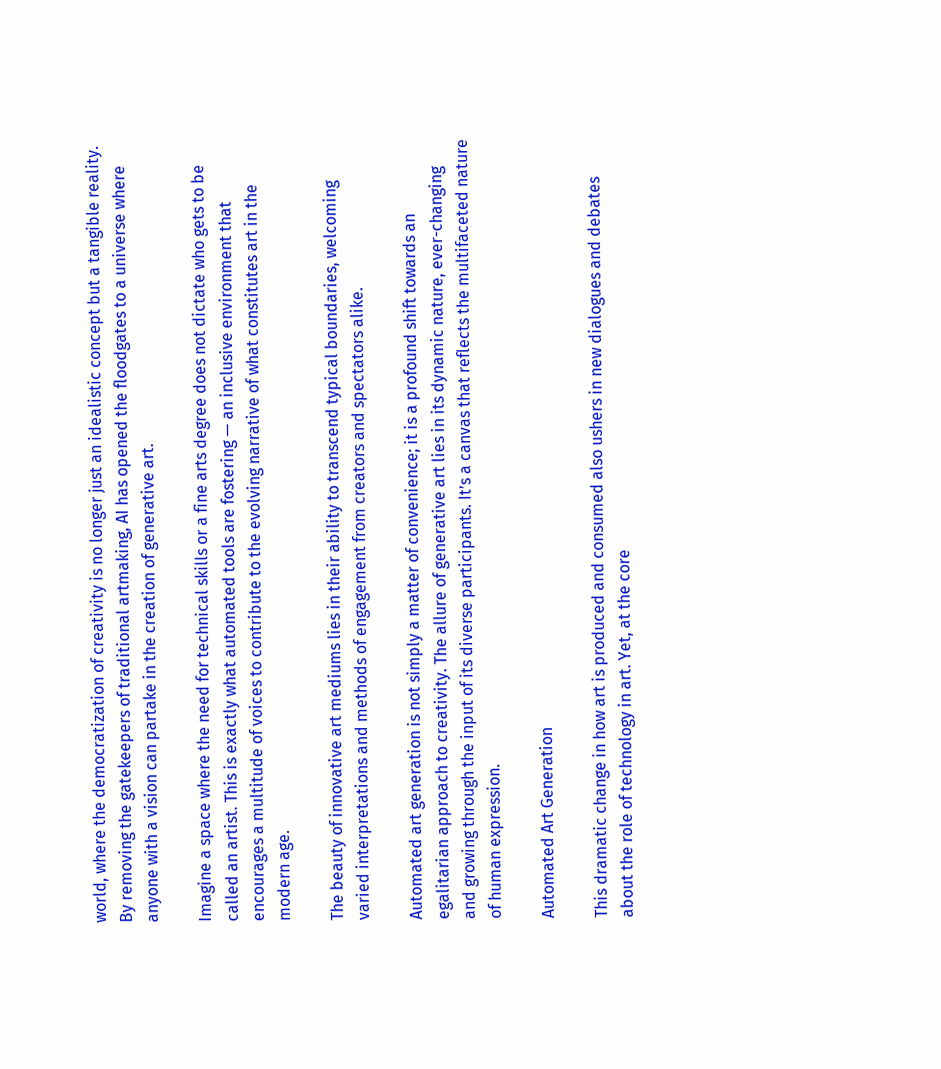world, where the democratization of creativity is no longer just an idealistic concept but a tangible reality. By removing the gatekeepers of traditional artmaking, AI has opened the floodgates to a universe where anyone with a vision can partake in the creation of generative art.

Imagine a space where the need for technical skills or a fine arts degree does not dictate who gets to be called an artist. This is exactly what automated tools are fostering — an inclusive environment that encourages a multitude of voices to contribute to the evolving narrative of what constitutes art in the modern age.

The beauty of innovative art mediums lies in their ability to transcend typical boundaries, welcoming varied interpretations and methods of engagement from creators and spectators alike.

Automated art generation is not simply a matter of convenience; it is a profound shift towards an egalitarian approach to creativity. The allure of generative art lies in its dynamic nature, ever-changing and growing through the input of its diverse participants. It’s a canvas that reflects the multifaceted nature of human expression.

Automated Art Generation

This dramatic change in how art is produced and consumed also ushers in new dialogues and debates about the role of technology in art. Yet, at the core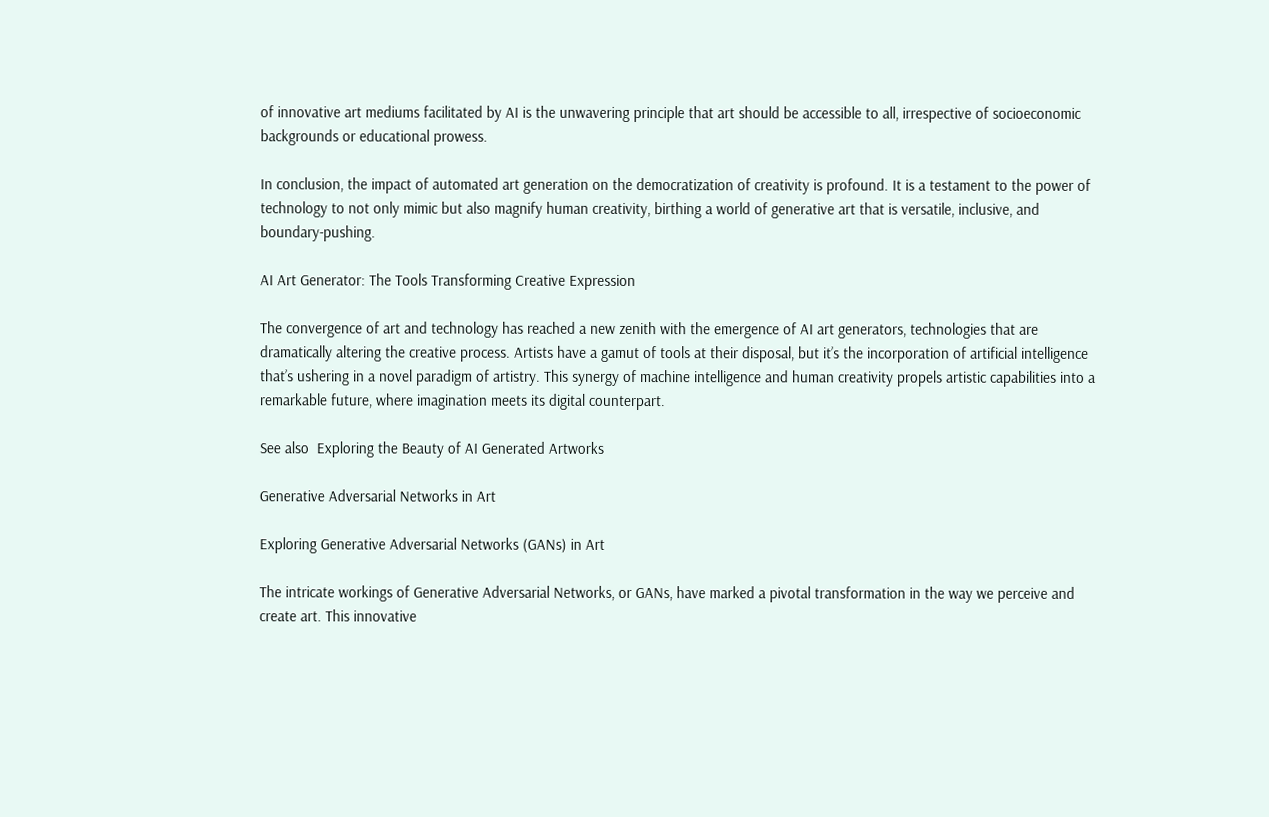of innovative art mediums facilitated by AI is the unwavering principle that art should be accessible to all, irrespective of socioeconomic backgrounds or educational prowess.

In conclusion, the impact of automated art generation on the democratization of creativity is profound. It is a testament to the power of technology to not only mimic but also magnify human creativity, birthing a world of generative art that is versatile, inclusive, and boundary-pushing.

AI Art Generator: The Tools Transforming Creative Expression

The convergence of art and technology has reached a new zenith with the emergence of AI art generators, technologies that are dramatically altering the creative process. Artists have a gamut of tools at their disposal, but it’s the incorporation of artificial intelligence that’s ushering in a novel paradigm of artistry. This synergy of machine intelligence and human creativity propels artistic capabilities into a remarkable future, where imagination meets its digital counterpart.

See also  Exploring the Beauty of AI Generated Artworks

Generative Adversarial Networks in Art

Exploring Generative Adversarial Networks (GANs) in Art

The intricate workings of Generative Adversarial Networks, or GANs, have marked a pivotal transformation in the way we perceive and create art. This innovative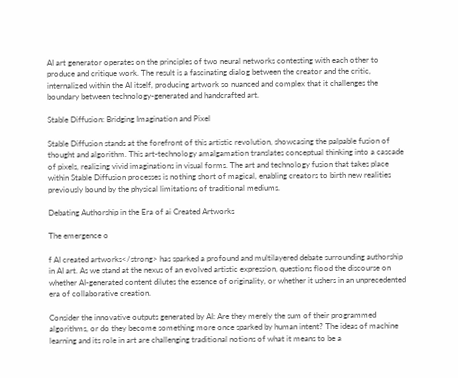AI art generator operates on the principles of two neural networks contesting with each other to produce and critique work. The result is a fascinating dialog between the creator and the critic, internalized within the AI itself, producing artwork so nuanced and complex that it challenges the boundary between technology-generated and handcrafted art.

Stable Diffusion: Bridging Imagination and Pixel

Stable Diffusion stands at the forefront of this artistic revolution, showcasing the palpable fusion of thought and algorithm. This art-technology amalgamation translates conceptual thinking into a cascade of pixels, realizing vivid imaginations in visual forms. The art and technology fusion that takes place within Stable Diffusion processes is nothing short of magical, enabling creators to birth new realities previously bound by the physical limitations of traditional mediums.

Debating Authorship in the Era of ai Created Artworks

The emergence o

f AI created artworks</strong> has sparked a profound and multilayered debate surrounding authorship in AI art. As we stand at the nexus of an evolved artistic expression, questions flood the discourse on whether AI-generated content dilutes the essence of originality, or whether it ushers in an unprecedented era of collaborative creation.

Consider the innovative outputs generated by AI: Are they merely the sum of their programmed algorithms, or do they become something more once sparked by human intent? The ideas of machine learning and its role in art are challenging traditional notions of what it means to be a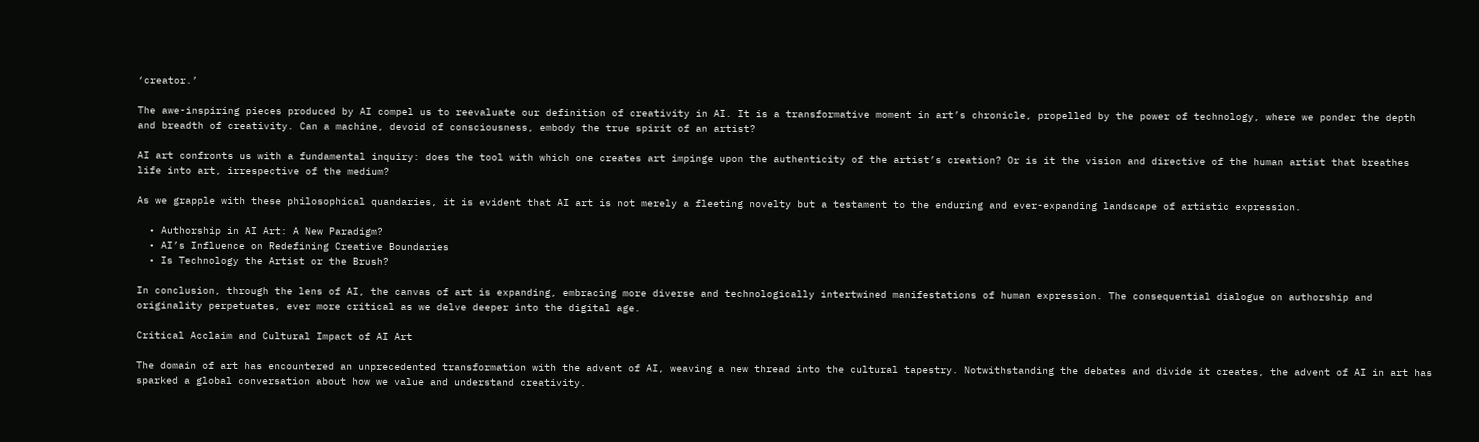‘creator.’

The awe-inspiring pieces produced by AI compel us to reevaluate our definition of creativity in AI. It is a transformative moment in art’s chronicle, propelled by the power of technology, where we ponder the depth and breadth of creativity. Can a machine, devoid of consciousness, embody the true spirit of an artist?

AI art confronts us with a fundamental inquiry: does the tool with which one creates art impinge upon the authenticity of the artist’s creation? Or is it the vision and directive of the human artist that breathes life into art, irrespective of the medium?

As we grapple with these philosophical quandaries, it is evident that AI art is not merely a fleeting novelty but a testament to the enduring and ever-expanding landscape of artistic expression.

  • Authorship in AI Art: A New Paradigm?
  • AI’s Influence on Redefining Creative Boundaries
  • Is Technology the Artist or the Brush?

In conclusion, through the lens of AI, the canvas of art is expanding, embracing more diverse and technologically intertwined manifestations of human expression. The consequential dialogue on authorship and originality perpetuates, ever more critical as we delve deeper into the digital age.

Critical Acclaim and Cultural Impact of AI Art

The domain of art has encountered an unprecedented transformation with the advent of AI, weaving a new thread into the cultural tapestry. Notwithstanding the debates and divide it creates, the advent of AI in art has sparked a global conversation about how we value and understand creativity.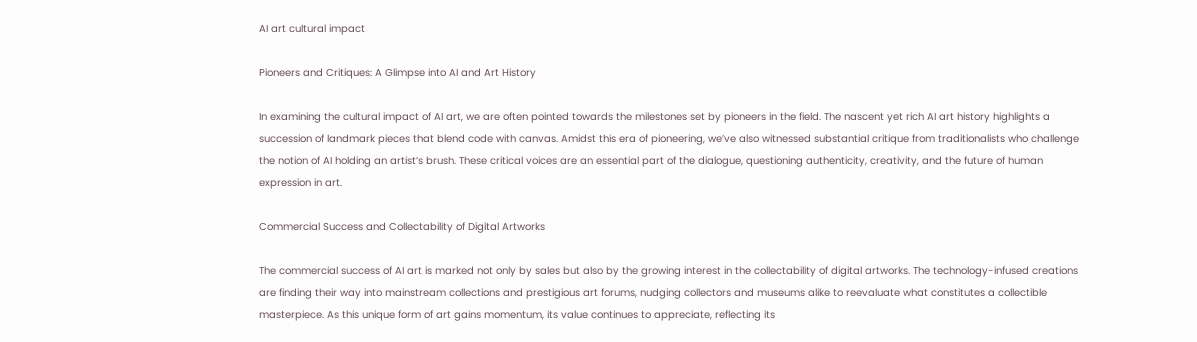AI art cultural impact

Pioneers and Critiques: A Glimpse into AI and Art History

In examining the cultural impact of AI art, we are often pointed towards the milestones set by pioneers in the field. The nascent yet rich AI art history highlights a succession of landmark pieces that blend code with canvas. Amidst this era of pioneering, we’ve also witnessed substantial critique from traditionalists who challenge the notion of AI holding an artist’s brush. These critical voices are an essential part of the dialogue, questioning authenticity, creativity, and the future of human expression in art.

Commercial Success and Collectability of Digital Artworks

The commercial success of AI art is marked not only by sales but also by the growing interest in the collectability of digital artworks. The technology-infused creations are finding their way into mainstream collections and prestigious art forums, nudging collectors and museums alike to reevaluate what constitutes a collectible masterpiece. As this unique form of art gains momentum, its value continues to appreciate, reflecting its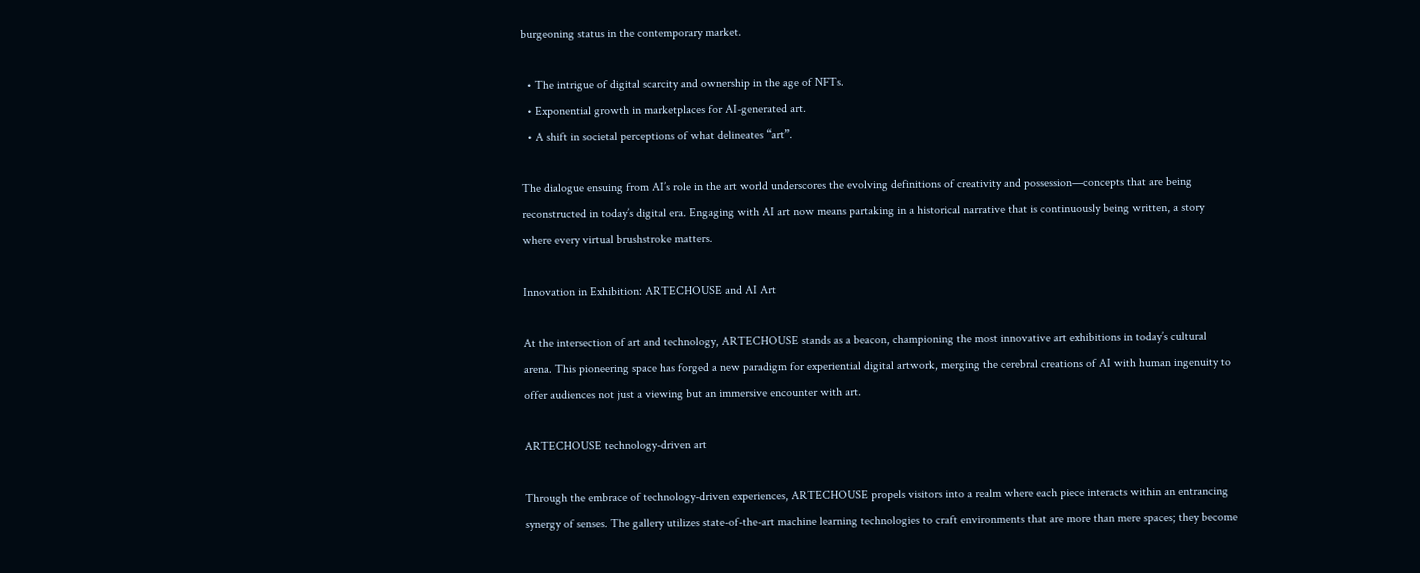burgeoning status in the contemporary market.

  • The intrigue of digital scarcity and ownership in the age of NFTs.
  • Exponential growth in marketplaces for AI-generated art.
  • A shift in societal perceptions of what delineates “art”.

The dialogue ensuing from AI’s role in the art world underscores the evolving definitions of creativity and possession—concepts that are being reconstructed in today’s digital era. Engaging with AI art now means partaking in a historical narrative that is continuously being written, a story where every virtual brushstroke matters.

Innovation in Exhibition: ARTECHOUSE and AI Art

At the intersection of art and technology, ARTECHOUSE stands as a beacon, championing the most innovative art exhibitions in today’s cultural arena. This pioneering space has forged a new paradigm for experiential digital artwork, merging the cerebral creations of AI with human ingenuity to offer audiences not just a viewing but an immersive encounter with art.

ARTECHOUSE technology-driven art

Through the embrace of technology-driven experiences, ARTECHOUSE propels visitors into a realm where each piece interacts within an entrancing synergy of senses. The gallery utilizes state-of-the-art machine learning technologies to craft environments that are more than mere spaces; they become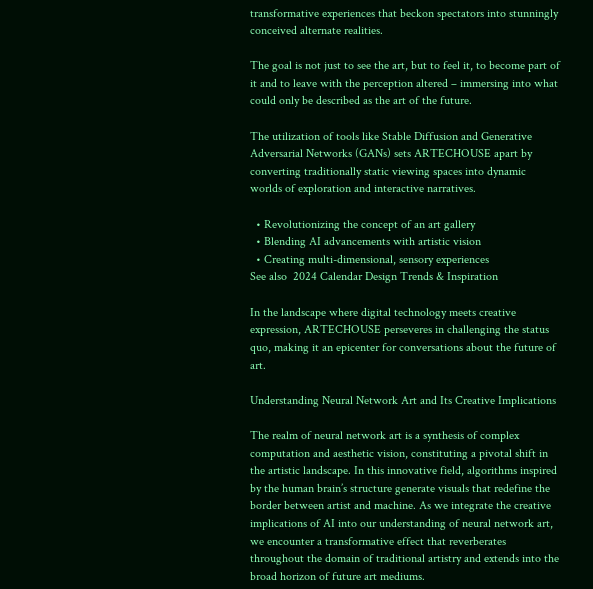transformative experiences that beckon spectators into stunningly conceived alternate realities.

The goal is not just to see the art, but to feel it, to become part of it and to leave with the perception altered – immersing into what could only be described as the art of the future.

The utilization of tools like Stable Diffusion and Generative Adversarial Networks (GANs) sets ARTECHOUSE apart by converting traditionally static viewing spaces into dynamic worlds of exploration and interactive narratives.

  • Revolutionizing the concept of an art gallery
  • Blending AI advancements with artistic vision
  • Creating multi-dimensional, sensory experiences
See also  2024 Calendar Design Trends & Inspiration

In the landscape where digital technology meets creative expression, ARTECHOUSE perseveres in challenging the status quo, making it an epicenter for conversations about the future of art.

Understanding Neural Network Art and Its Creative Implications

The realm of neural network art is a synthesis of complex computation and aesthetic vision, constituting a pivotal shift in the artistic landscape. In this innovative field, algorithms inspired by the human brain’s structure generate visuals that redefine the border between artist and machine. As we integrate the creative implications of AI into our understanding of neural network art, we encounter a transformative effect that reverberates throughout the domain of traditional artistry and extends into the broad horizon of future art mediums.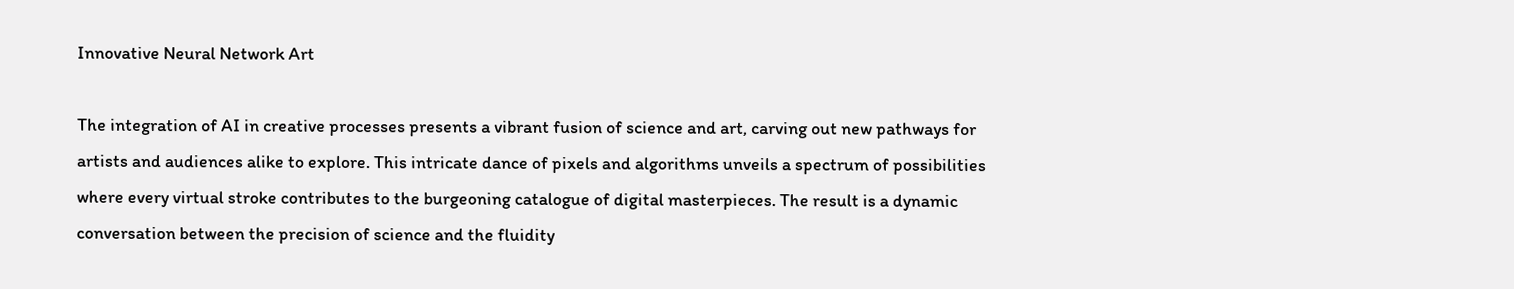Innovative Neural Network Art

The integration of AI in creative processes presents a vibrant fusion of science and art, carving out new pathways for artists and audiences alike to explore. This intricate dance of pixels and algorithms unveils a spectrum of possibilities where every virtual stroke contributes to the burgeoning catalogue of digital masterpieces. The result is a dynamic conversation between the precision of science and the fluidity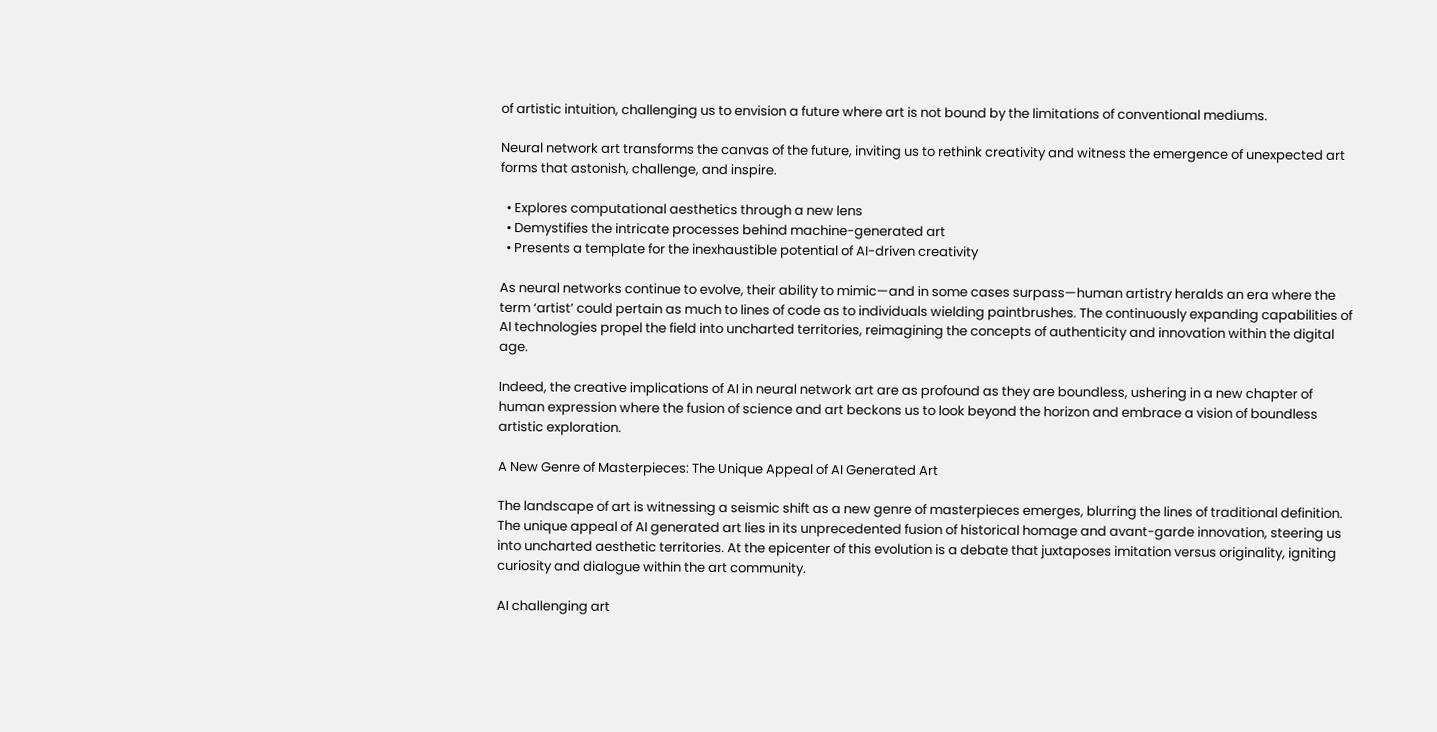of artistic intuition, challenging us to envision a future where art is not bound by the limitations of conventional mediums.

Neural network art transforms the canvas of the future, inviting us to rethink creativity and witness the emergence of unexpected art forms that astonish, challenge, and inspire.

  • Explores computational aesthetics through a new lens
  • Demystifies the intricate processes behind machine-generated art
  • Presents a template for the inexhaustible potential of AI-driven creativity

As neural networks continue to evolve, their ability to mimic—and in some cases surpass—human artistry heralds an era where the term ‘artist’ could pertain as much to lines of code as to individuals wielding paintbrushes. The continuously expanding capabilities of AI technologies propel the field into uncharted territories, reimagining the concepts of authenticity and innovation within the digital age.

Indeed, the creative implications of AI in neural network art are as profound as they are boundless, ushering in a new chapter of human expression where the fusion of science and art beckons us to look beyond the horizon and embrace a vision of boundless artistic exploration.

A New Genre of Masterpieces: The Unique Appeal of AI Generated Art

The landscape of art is witnessing a seismic shift as a new genre of masterpieces emerges, blurring the lines of traditional definition. The unique appeal of AI generated art lies in its unprecedented fusion of historical homage and avant-garde innovation, steering us into uncharted aesthetic territories. At the epicenter of this evolution is a debate that juxtaposes imitation versus originality, igniting curiosity and dialogue within the art community.

AI challenging art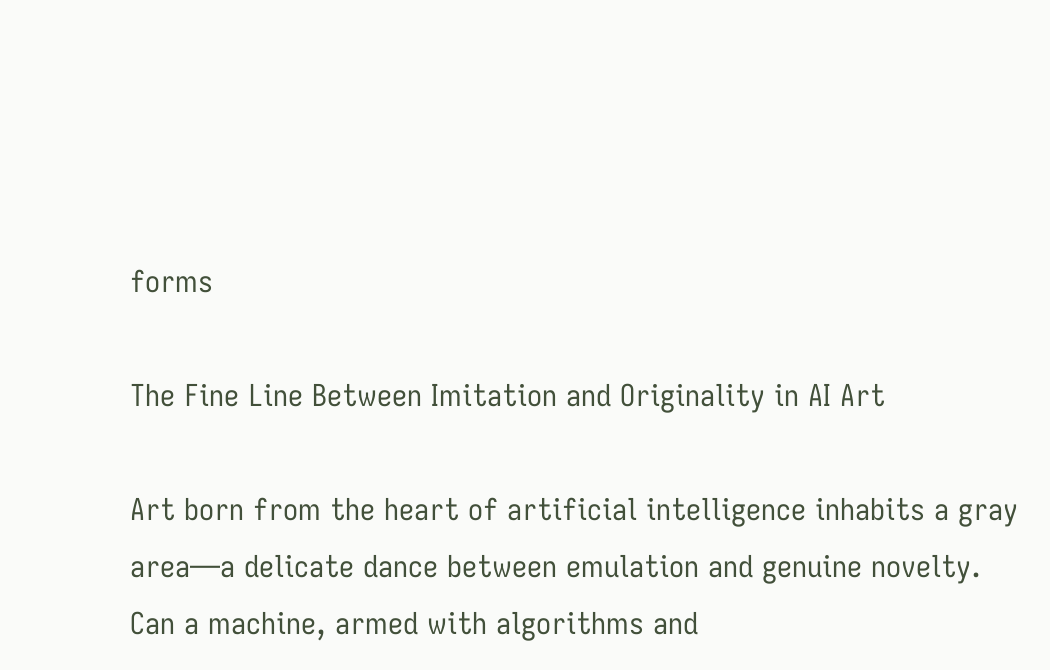forms

The Fine Line Between Imitation and Originality in AI Art

Art born from the heart of artificial intelligence inhabits a gray area—a delicate dance between emulation and genuine novelty. Can a machine, armed with algorithms and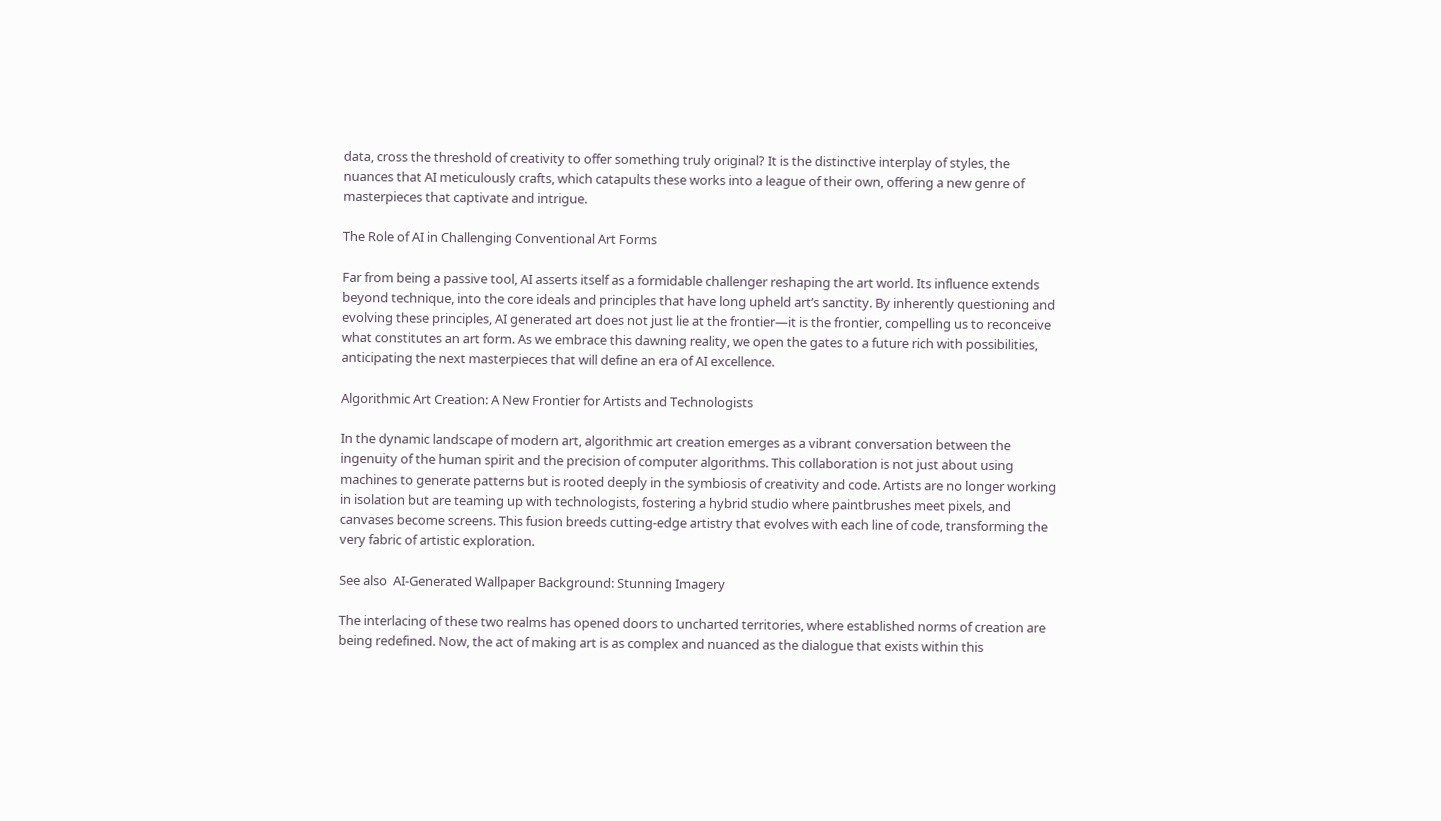data, cross the threshold of creativity to offer something truly original? It is the distinctive interplay of styles, the nuances that AI meticulously crafts, which catapults these works into a league of their own, offering a new genre of masterpieces that captivate and intrigue.

The Role of AI in Challenging Conventional Art Forms

Far from being a passive tool, AI asserts itself as a formidable challenger reshaping the art world. Its influence extends beyond technique, into the core ideals and principles that have long upheld art’s sanctity. By inherently questioning and evolving these principles, AI generated art does not just lie at the frontier—it is the frontier, compelling us to reconceive what constitutes an art form. As we embrace this dawning reality, we open the gates to a future rich with possibilities, anticipating the next masterpieces that will define an era of AI excellence.

Algorithmic Art Creation: A New Frontier for Artists and Technologists

In the dynamic landscape of modern art, algorithmic art creation emerges as a vibrant conversation between the ingenuity of the human spirit and the precision of computer algorithms. This collaboration is not just about using machines to generate patterns but is rooted deeply in the symbiosis of creativity and code. Artists are no longer working in isolation but are teaming up with technologists, fostering a hybrid studio where paintbrushes meet pixels, and canvases become screens. This fusion breeds cutting-edge artistry that evolves with each line of code, transforming the very fabric of artistic exploration.

See also  AI-Generated Wallpaper Background: Stunning Imagery

The interlacing of these two realms has opened doors to uncharted territories, where established norms of creation are being redefined. Now, the act of making art is as complex and nuanced as the dialogue that exists within this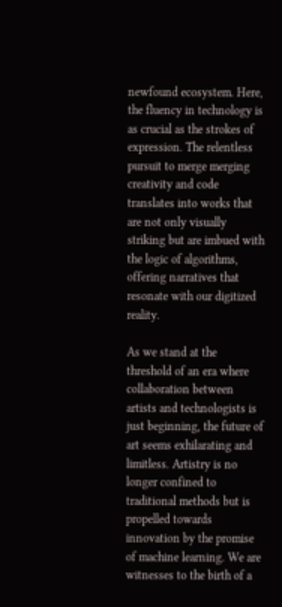newfound ecosystem. Here, the fluency in technology is as crucial as the strokes of expression. The relentless pursuit to merge merging creativity and code translates into works that are not only visually striking but are imbued with the logic of algorithms, offering narratives that resonate with our digitized reality.

As we stand at the threshold of an era where collaboration between artists and technologists is just beginning, the future of art seems exhilarating and limitless. Artistry is no longer confined to traditional methods but is propelled towards innovation by the promise of machine learning. We are witnesses to the birth of a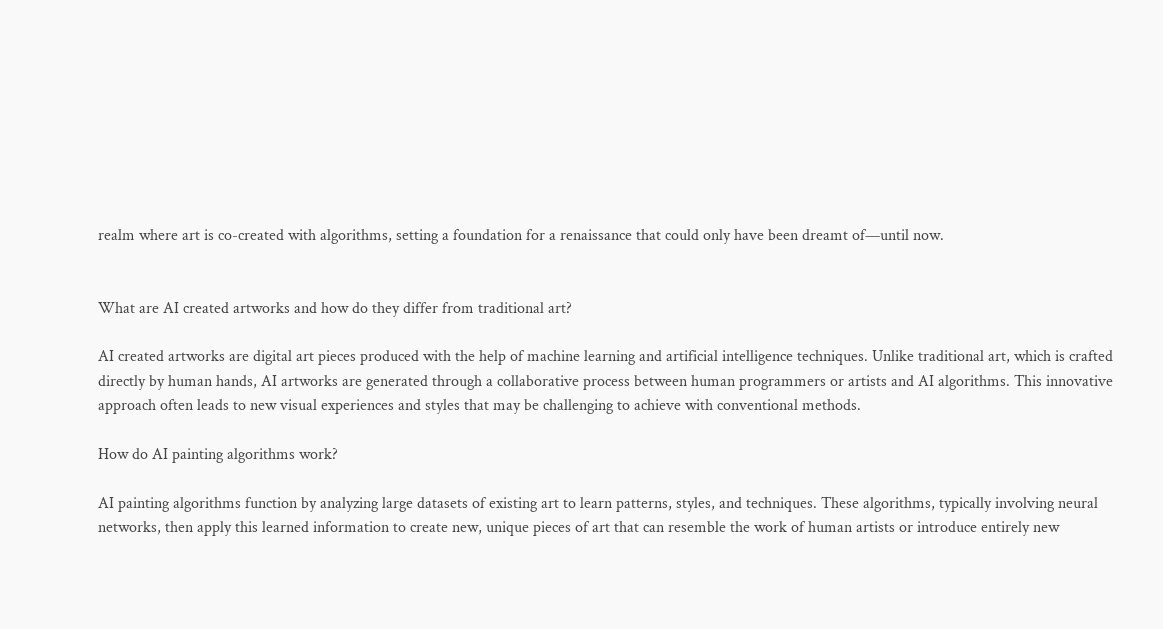realm where art is co-created with algorithms, setting a foundation for a renaissance that could only have been dreamt of—until now.


What are AI created artworks and how do they differ from traditional art?

AI created artworks are digital art pieces produced with the help of machine learning and artificial intelligence techniques. Unlike traditional art, which is crafted directly by human hands, AI artworks are generated through a collaborative process between human programmers or artists and AI algorithms. This innovative approach often leads to new visual experiences and styles that may be challenging to achieve with conventional methods.

How do AI painting algorithms work?

AI painting algorithms function by analyzing large datasets of existing art to learn patterns, styles, and techniques. These algorithms, typically involving neural networks, then apply this learned information to create new, unique pieces of art that can resemble the work of human artists or introduce entirely new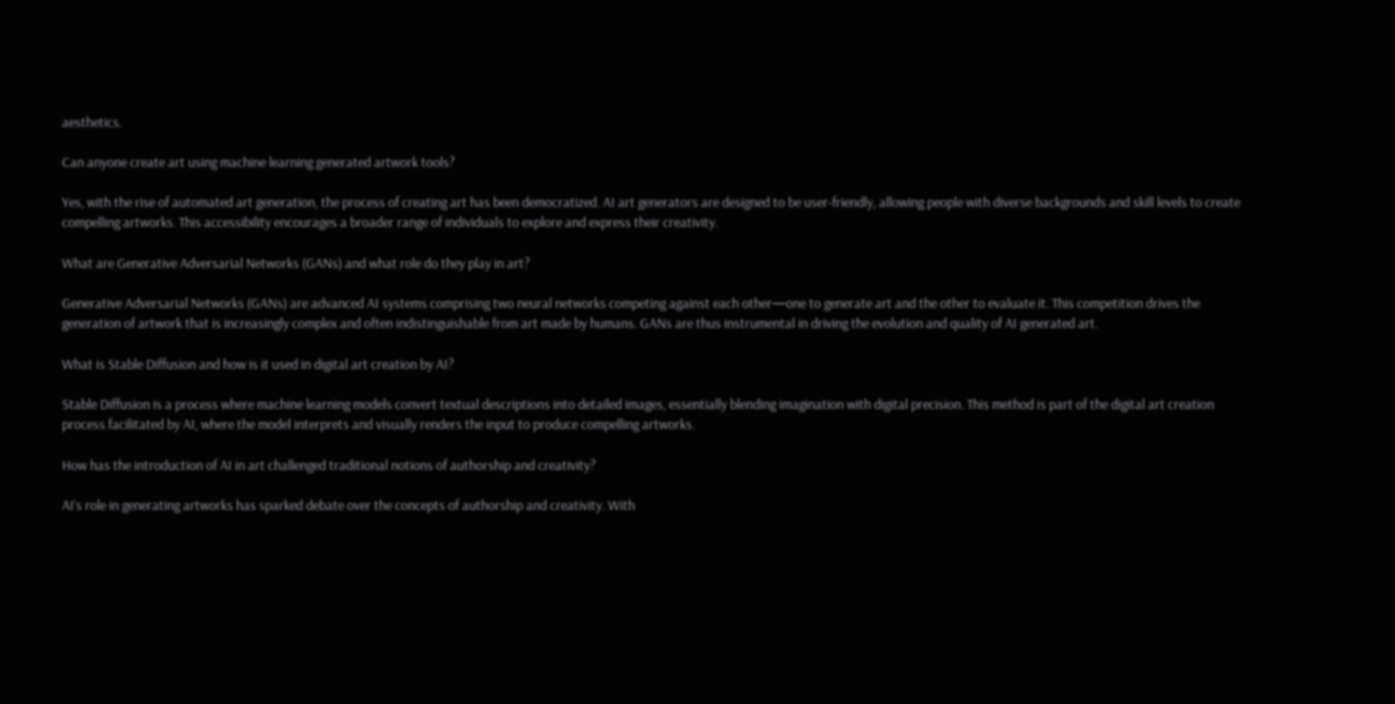aesthetics.

Can anyone create art using machine learning generated artwork tools?

Yes, with the rise of automated art generation, the process of creating art has been democratized. AI art generators are designed to be user-friendly, allowing people with diverse backgrounds and skill levels to create compelling artworks. This accessibility encourages a broader range of individuals to explore and express their creativity.

What are Generative Adversarial Networks (GANs) and what role do they play in art?

Generative Adversarial Networks (GANs) are advanced AI systems comprising two neural networks competing against each other—one to generate art and the other to evaluate it. This competition drives the generation of artwork that is increasingly complex and often indistinguishable from art made by humans. GANs are thus instrumental in driving the evolution and quality of AI generated art.

What is Stable Diffusion and how is it used in digital art creation by AI?

Stable Diffusion is a process where machine learning models convert textual descriptions into detailed images, essentially blending imagination with digital precision. This method is part of the digital art creation process facilitated by AI, where the model interprets and visually renders the input to produce compelling artworks.

How has the introduction of AI in art challenged traditional notions of authorship and creativity?

AI’s role in generating artworks has sparked debate over the concepts of authorship and creativity. With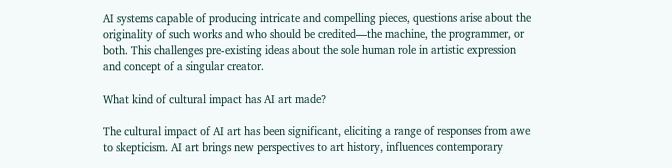AI systems capable of producing intricate and compelling pieces, questions arise about the originality of such works and who should be credited—the machine, the programmer, or both. This challenges pre-existing ideas about the sole human role in artistic expression and concept of a singular creator.

What kind of cultural impact has AI art made?

The cultural impact of AI art has been significant, eliciting a range of responses from awe to skepticism. AI art brings new perspectives to art history, influences contemporary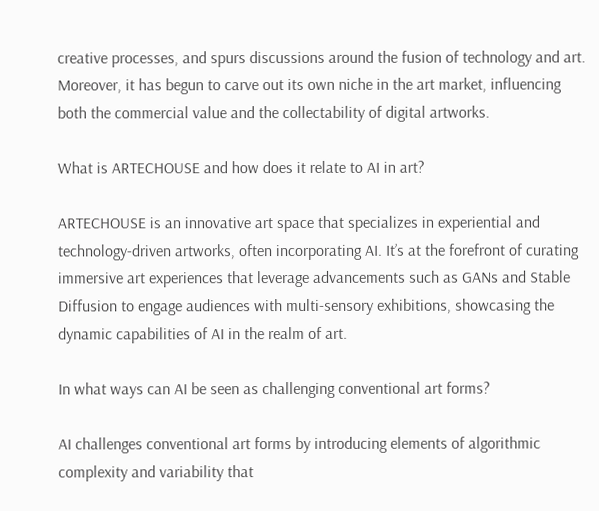creative processes, and spurs discussions around the fusion of technology and art. Moreover, it has begun to carve out its own niche in the art market, influencing both the commercial value and the collectability of digital artworks.

What is ARTECHOUSE and how does it relate to AI in art?

ARTECHOUSE is an innovative art space that specializes in experiential and technology-driven artworks, often incorporating AI. It’s at the forefront of curating immersive art experiences that leverage advancements such as GANs and Stable Diffusion to engage audiences with multi-sensory exhibitions, showcasing the dynamic capabilities of AI in the realm of art.

In what ways can AI be seen as challenging conventional art forms?

AI challenges conventional art forms by introducing elements of algorithmic complexity and variability that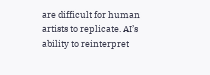are difficult for human artists to replicate. AI’s ability to reinterpret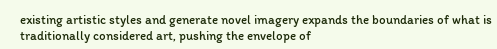existing artistic styles and generate novel imagery expands the boundaries of what is traditionally considered art, pushing the envelope of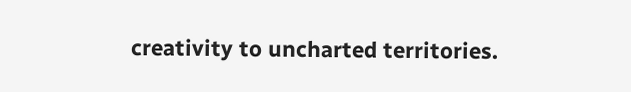creativity to uncharted territories.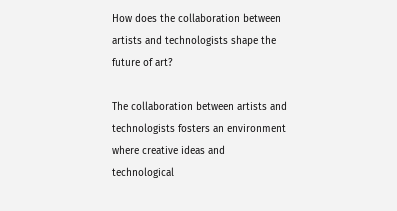How does the collaboration between artists and technologists shape the future of art?

The collaboration between artists and technologists fosters an environment where creative ideas and technological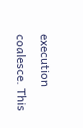execution coalesce. This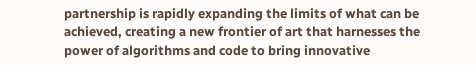partnership is rapidly expanding the limits of what can be achieved, creating a new frontier of art that harnesses the power of algorithms and code to bring innovative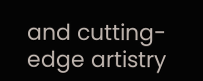and cutting-edge artistry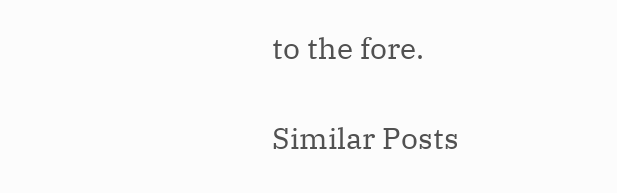to the fore.

Similar Posts